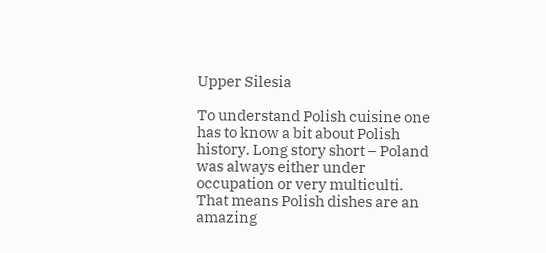Upper Silesia

To understand Polish cuisine one has to know a bit about Polish history. Long story short – Poland was always either under occupation or very multiculti. That means Polish dishes are an amazing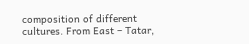composition of different cultures. From East – Tatar,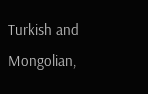Turkish and Mongolian,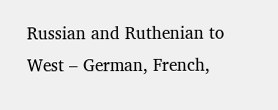Russian and Ruthenian to West – German, French,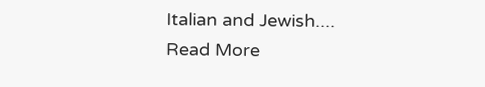Italian and Jewish....
Read More